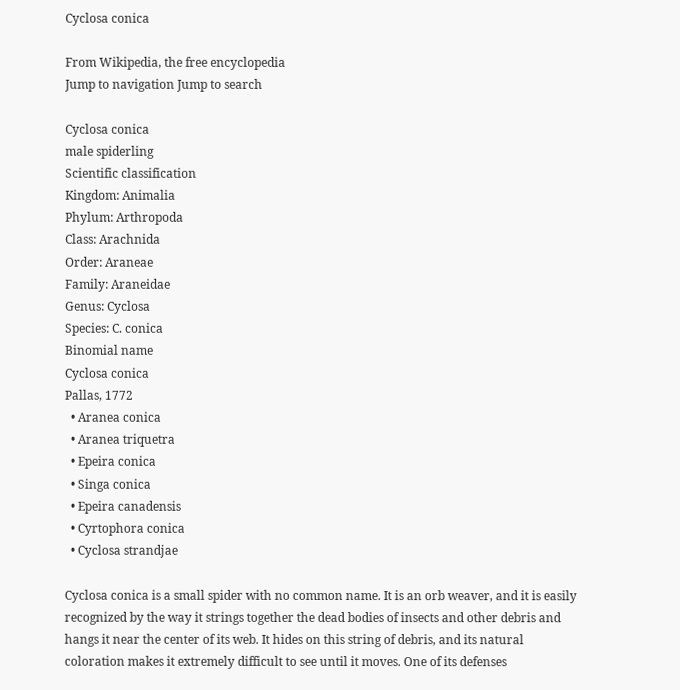Cyclosa conica

From Wikipedia, the free encyclopedia
Jump to navigation Jump to search

Cyclosa conica
male spiderling
Scientific classification
Kingdom: Animalia
Phylum: Arthropoda
Class: Arachnida
Order: Araneae
Family: Araneidae
Genus: Cyclosa
Species: C. conica
Binomial name
Cyclosa conica
Pallas, 1772
  • Aranea conica
  • Aranea triquetra
  • Epeira conica
  • Singa conica
  • Epeira canadensis
  • Cyrtophora conica
  • Cyclosa strandjae

Cyclosa conica is a small spider with no common name. It is an orb weaver, and it is easily recognized by the way it strings together the dead bodies of insects and other debris and hangs it near the center of its web. It hides on this string of debris, and its natural coloration makes it extremely difficult to see until it moves. One of its defenses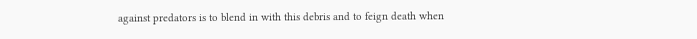against predators is to blend in with this debris and to feign death when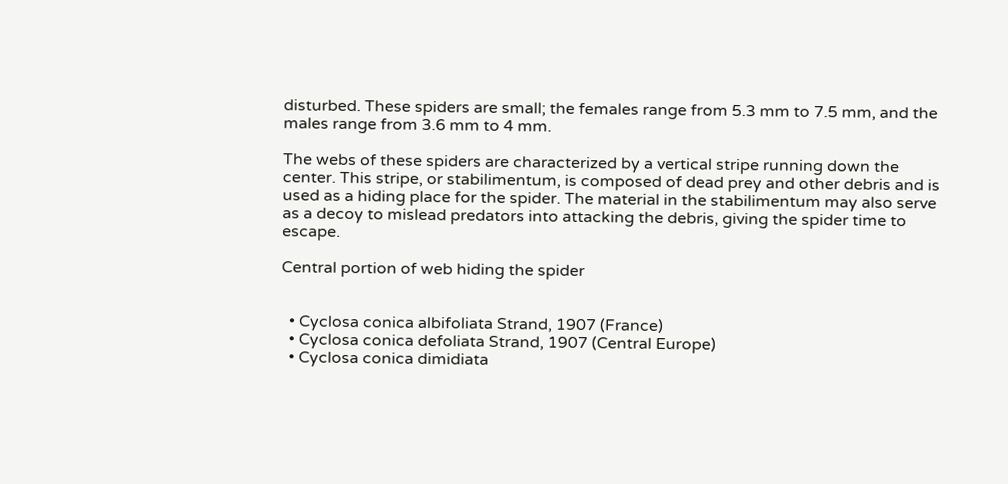disturbed. These spiders are small; the females range from 5.3 mm to 7.5 mm, and the males range from 3.6 mm to 4 mm.

The webs of these spiders are characterized by a vertical stripe running down the center. This stripe, or stabilimentum, is composed of dead prey and other debris and is used as a hiding place for the spider. The material in the stabilimentum may also serve as a decoy to mislead predators into attacking the debris, giving the spider time to escape.

Central portion of web hiding the spider


  • Cyclosa conica albifoliata Strand, 1907 (France)
  • Cyclosa conica defoliata Strand, 1907 (Central Europe)
  • Cyclosa conica dimidiata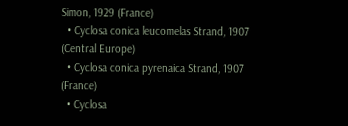Simon, 1929 (France)
  • Cyclosa conica leucomelas Strand, 1907 (Central Europe)
  • Cyclosa conica pyrenaica Strand, 1907 (France)
  • Cyclosa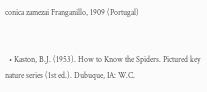conica zamezai Franganillo, 1909 (Portugal)


  • Kaston, B.J. (1953). How to Know the Spiders. Pictured key nature series (1st ed.). Dubuque, IA: W.C.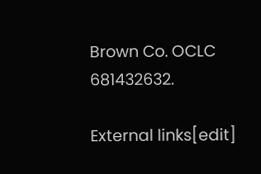Brown Co. OCLC 681432632.

External links[edit]